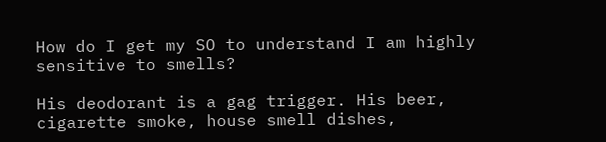How do I get my SO to understand I am highly sensitive to smells?

His deodorant is a gag trigger. His beer, cigarette smoke, house smell dishes,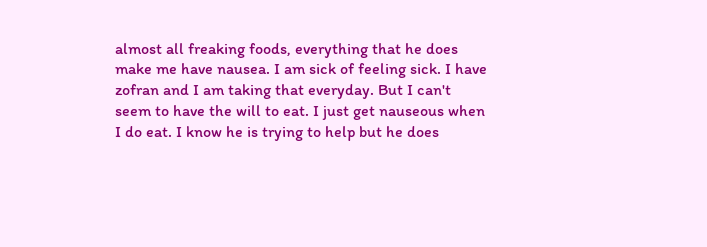almost all freaking foods, everything that he does make me have nausea. I am sick of feeling sick. I have zofran and I am taking that everyday. But I can't seem to have the will to eat. I just get nauseous when I do eat. I know he is trying to help but he does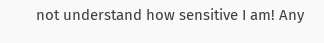not understand how sensitive I am! Any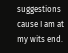suggestions cause I am at my wits end.